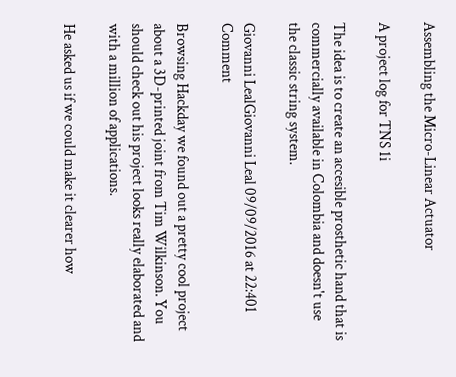Assembling the Micro-Linear Actuator

A project log for TNS 1i

The idea is to create an accesible prosthetic hand that is commercially available in Colombia and doesn't use the classic string system.

Giovanni LealGiovanni Leal 09/09/2016 at 22:401 Comment

Browsing Hackday we found out a pretty cool project about a 3D-printed joint from Tim Wilkinson. You should check out his project looks really elaborated and with a million of applications.

He asked us if we could make it clearer how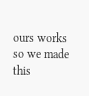ours works so we made this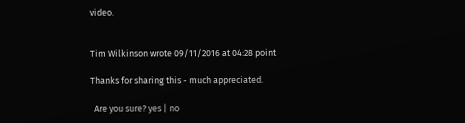video.


Tim Wilkinson wrote 09/11/2016 at 04:28 point

Thanks for sharing this - much appreciated.

  Are you sure? yes | no